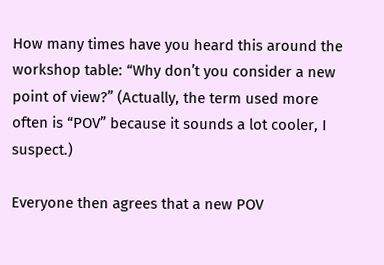How many times have you heard this around the workshop table: “Why don’t you consider a new point of view?” (Actually, the term used more often is “POV” because it sounds a lot cooler, I suspect.)

Everyone then agrees that a new POV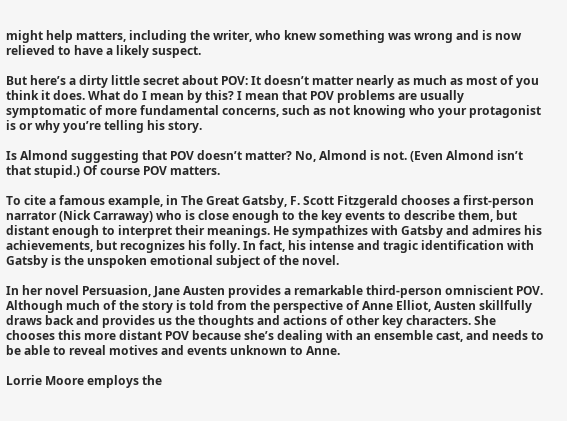might help matters, including the writer, who knew something was wrong and is now relieved to have a likely suspect.

But here’s a dirty little secret about POV: It doesn’t matter nearly as much as most of you think it does. What do I mean by this? I mean that POV problems are usually symptomatic of more fundamental concerns, such as not knowing who your protagonist is or why you’re telling his story.

Is Almond suggesting that POV doesn’t matter? No, Almond is not. (Even Almond isn’t that stupid.) Of course POV matters.

To cite a famous example, in The Great Gatsby, F. Scott Fitzgerald chooses a first-person narrator (Nick Carraway) who is close enough to the key events to describe them, but distant enough to interpret their meanings. He sympathizes with Gatsby and admires his achievements, but recognizes his folly. In fact, his intense and tragic identification with Gatsby is the unspoken emotional subject of the novel.

In her novel Persuasion, Jane Austen provides a remarkable third-person omniscient POV. Although much of the story is told from the perspective of Anne Elliot, Austen skillfully draws back and provides us the thoughts and actions of other key characters. She chooses this more distant POV because she’s dealing with an ensemble cast, and needs to be able to reveal motives and events unknown to Anne.

Lorrie Moore employs the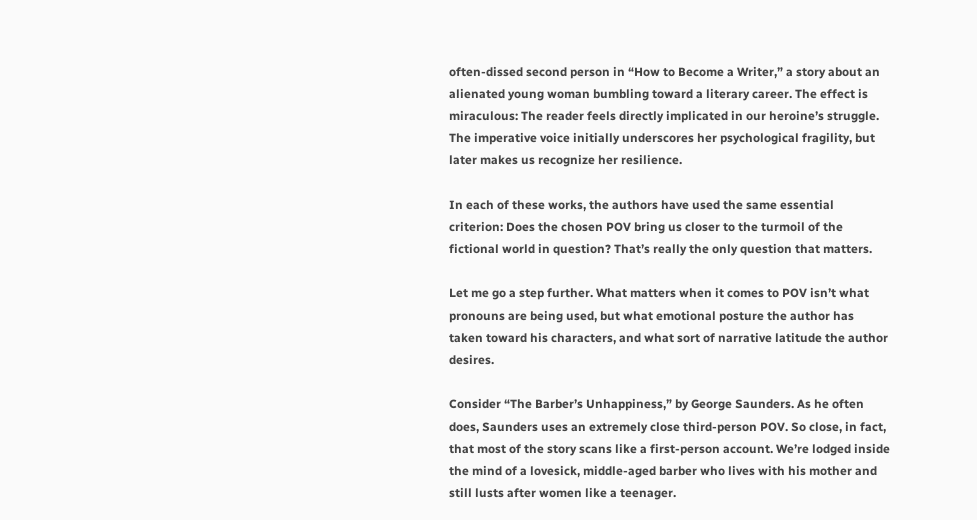often-dissed second person in “How to Become a Writer,” a story about an alienated young woman bumbling toward a literary career. The effect is miraculous: The reader feels directly implicated in our heroine’s struggle. The imperative voice initially underscores her psychological fragility, but later makes us recognize her resilience.

In each of these works, the authors have used the same essential criterion: Does the chosen POV bring us closer to the turmoil of the fictional world in question? That’s really the only question that matters.

Let me go a step further. What matters when it comes to POV isn’t what pronouns are being used, but what emotional posture the author has taken toward his characters, and what sort of narrative latitude the author desires.

Consider “The Barber’s Unhappiness,” by George Saunders. As he often does, Saunders uses an extremely close third-person POV. So close, in fact, that most of the story scans like a first-person account. We’re lodged inside the mind of a lovesick, middle-aged barber who lives with his mother and still lusts after women like a teenager.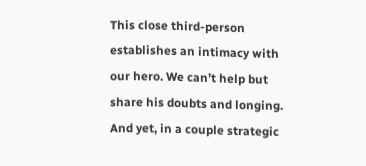This close third-person establishes an intimacy with our hero. We can’t help but share his doubts and longing. And yet, in a couple strategic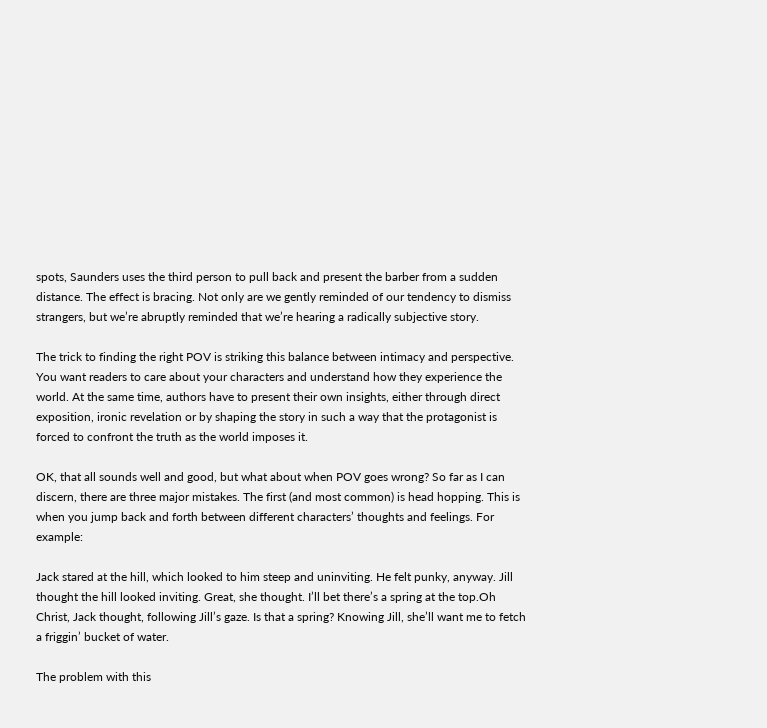spots, Saunders uses the third person to pull back and present the barber from a sudden distance. The effect is bracing. Not only are we gently reminded of our tendency to dismiss strangers, but we’re abruptly reminded that we’re hearing a radically subjective story.

The trick to finding the right POV is striking this balance between intimacy and perspective. You want readers to care about your characters and understand how they experience the world. At the same time, authors have to present their own insights, either through direct exposition, ironic revelation or by shaping the story in such a way that the protagonist is forced to confront the truth as the world imposes it.

OK, that all sounds well and good, but what about when POV goes wrong? So far as I can discern, there are three major mistakes. The first (and most common) is head hopping. This is when you jump back and forth between different characters’ thoughts and feelings. For example:

Jack stared at the hill, which looked to him steep and uninviting. He felt punky, anyway. Jill thought the hill looked inviting. Great, she thought. I’ll bet there’s a spring at the top.Oh Christ, Jack thought, following Jill’s gaze. Is that a spring? Knowing Jill, she’ll want me to fetch a friggin’ bucket of water.

The problem with this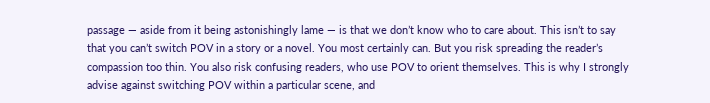passage — aside from it being astonishingly lame — is that we don’t know who to care about. This isn’t to say that you can’t switch POV in a story or a novel. You most certainly can. But you risk spreading the reader’s compassion too thin. You also risk confusing readers, who use POV to orient themselves. This is why I strongly advise against switching POV within a particular scene, and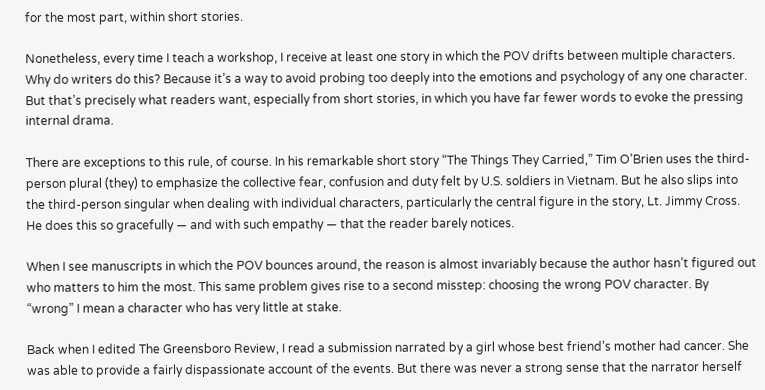for the most part, within short stories.

Nonetheless, every time I teach a workshop, I receive at least one story in which the POV drifts between multiple characters. Why do writers do this? Because it’s a way to avoid probing too deeply into the emotions and psychology of any one character. But that’s precisely what readers want, especially from short stories, in which you have far fewer words to evoke the pressing internal drama.

There are exceptions to this rule, of course. In his remarkable short story “The Things They Carried,” Tim O’Brien uses the third-person plural (they) to emphasize the collective fear, confusion and duty felt by U.S. soldiers in Vietnam. But he also slips into the third-person singular when dealing with individual characters, particularly the central figure in the story, Lt. Jimmy Cross. He does this so gracefully — and with such empathy — that the reader barely notices.

When I see manuscripts in which the POV bounces around, the reason is almost invariably because the author hasn’t figured out who matters to him the most. This same problem gives rise to a second misstep: choosing the wrong POV character. By “wrong” I mean a character who has very little at stake.

Back when I edited The Greensboro Review, I read a submission narrated by a girl whose best friend’s mother had cancer. She was able to provide a fairly dispassionate account of the events. But there was never a strong sense that the narrator herself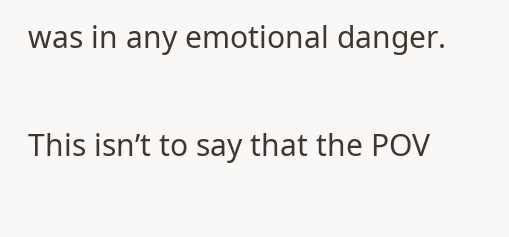was in any emotional danger.

This isn’t to say that the POV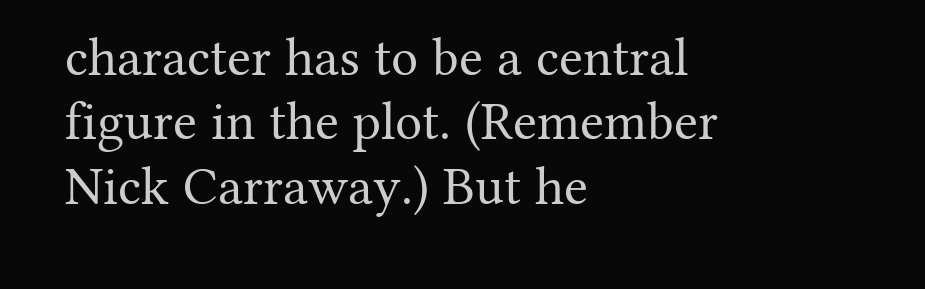character has to be a central figure in the plot. (Remember Nick Carraway.) But he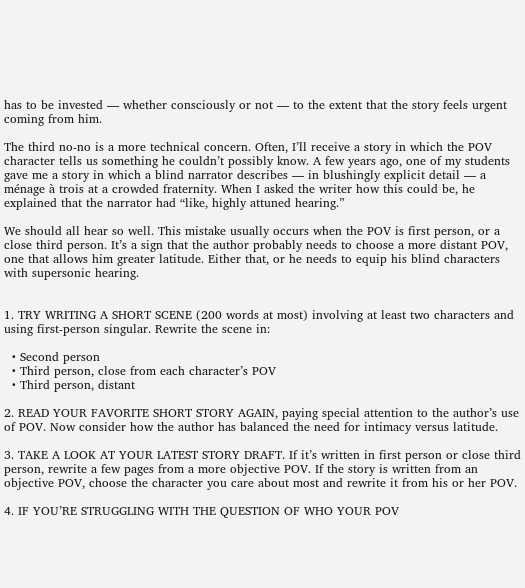has to be invested — whether consciously or not — to the extent that the story feels urgent coming from him.

The third no-no is a more technical concern. Often, I’ll receive a story in which the POV character tells us something he couldn’t possibly know. A few years ago, one of my students gave me a story in which a blind narrator describes — in blushingly explicit detail — a ménage à trois at a crowded fraternity. When I asked the writer how this could be, he explained that the narrator had “like, highly attuned hearing.”

We should all hear so well. This mistake usually occurs when the POV is first person, or a close third person. It’s a sign that the author probably needs to choose a more distant POV, one that allows him greater latitude. Either that, or he needs to equip his blind characters with supersonic hearing.


1. TRY WRITING A SHORT SCENE (200 words at most) involving at least two characters and using first-person singular. Rewrite the scene in:

  • Second person
  • Third person, close from each character’s POV
  • Third person, distant

2. READ YOUR FAVORITE SHORT STORY AGAIN, paying special attention to the author’s use of POV. Now consider how the author has balanced the need for intimacy versus latitude.

3. TAKE A LOOK AT YOUR LATEST STORY DRAFT. If it’s written in first person or close third person, rewrite a few pages from a more objective POV. If the story is written from an objective POV, choose the character you care about most and rewrite it from his or her POV.

4. IF YOU’RE STRUGGLING WITH THE QUESTION OF WHO YOUR POV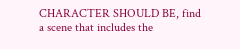CHARACTER SHOULD BE, find a scene that includes the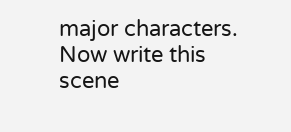major characters. Now write this scene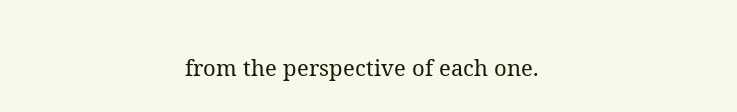from the perspective of each one.